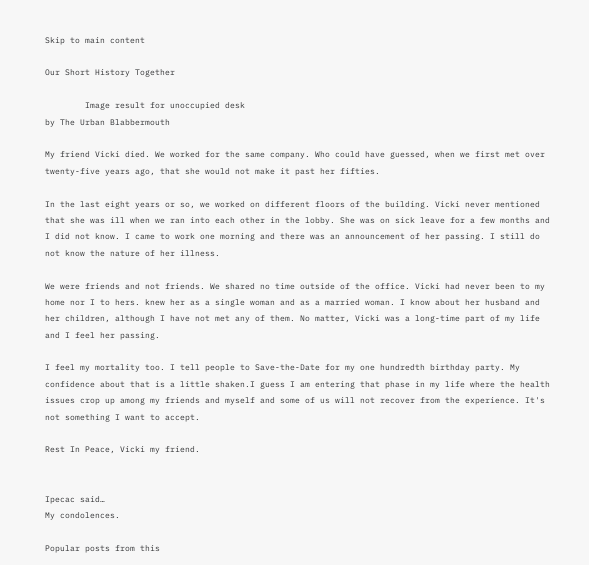Skip to main content

Our Short History Together

        Image result for unoccupied desk
by The Urban Blabbermouth

My friend Vicki died. We worked for the same company. Who could have guessed, when we first met over twenty-five years ago, that she would not make it past her fifties.

In the last eight years or so, we worked on different floors of the building. Vicki never mentioned that she was ill when we ran into each other in the lobby. She was on sick leave for a few months and I did not know. I came to work one morning and there was an announcement of her passing. I still do not know the nature of her illness.

We were friends and not friends. We shared no time outside of the office. Vicki had never been to my home nor I to hers. knew her as a single woman and as a married woman. I know about her husband and her children, although I have not met any of them. No matter, Vicki was a long-time part of my life and I feel her passing.

I feel my mortality too. I tell people to Save-the-Date for my one hundredth birthday party. My confidence about that is a little shaken.I guess I am entering that phase in my life where the health issues crop up among my friends and myself and some of us will not recover from the experience. It's not something I want to accept.

Rest In Peace, Vicki my friend.


Ipecac said…
My condolences.

Popular posts from this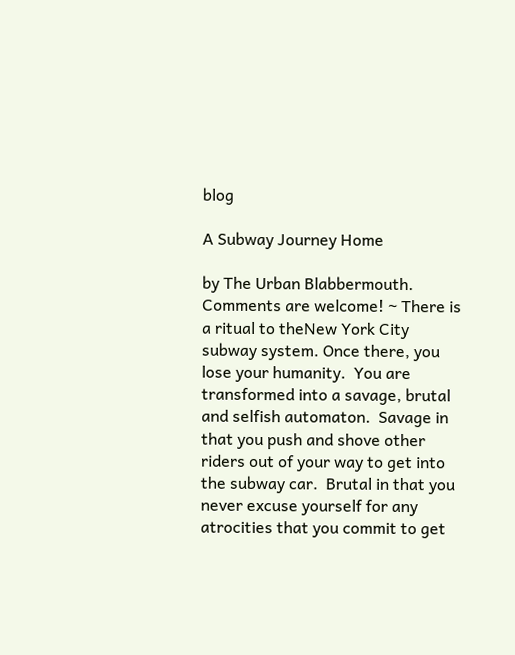blog

A Subway Journey Home

by The Urban Blabbermouth. Comments are welcome! ~ There is a ritual to theNew York City subway system. Once there, you lose your humanity.  You are transformed into a savage, brutal and selfish automaton.  Savage in that you push and shove other riders out of your way to get into the subway car.  Brutal in that you never excuse yourself for any atrocities that you commit to get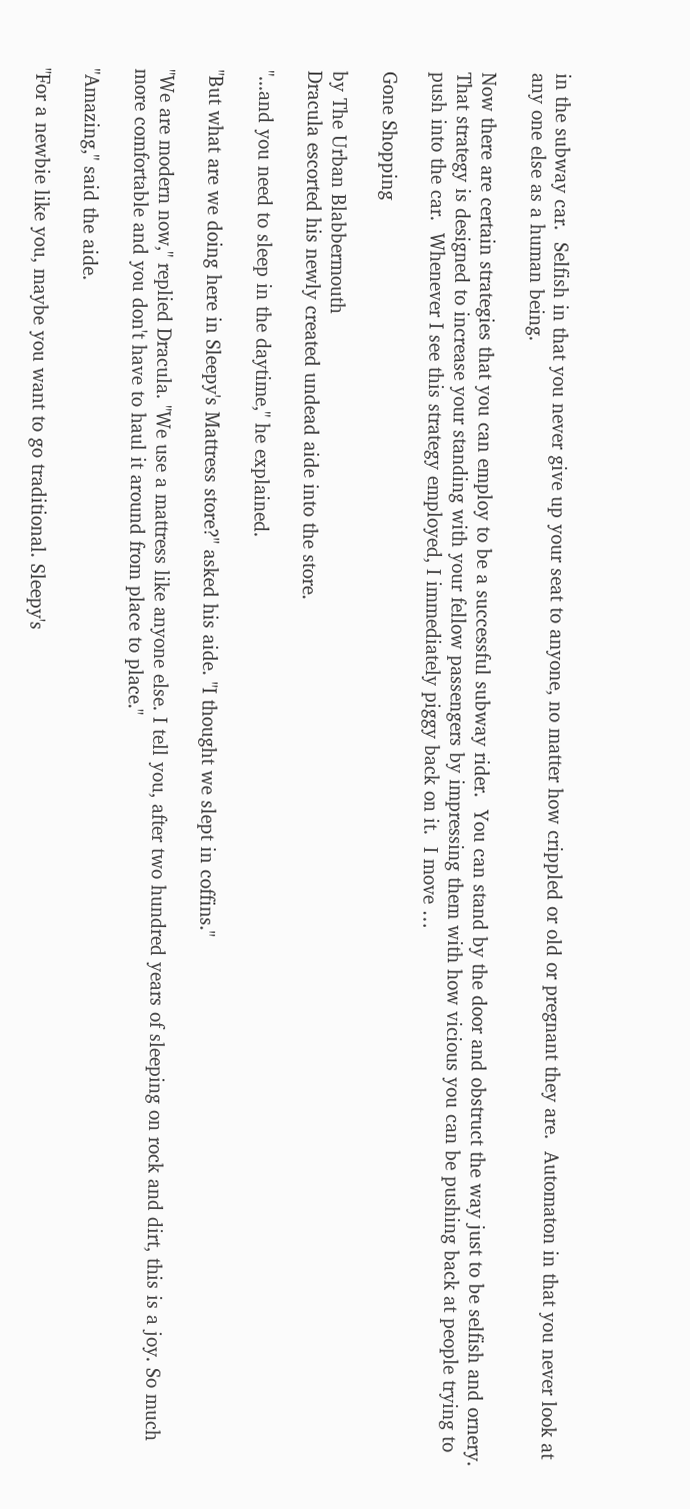in the subway car.  Selfish in that you never give up your seat to anyone, no matter how crippled or old or pregnant they are.  Automaton in that you never look at any one else as a human being.

Now there are certain strategies that you can employ to be a successful subway rider.  You can stand by the door and obstruct the way just to be selfish and ornery.  That strategy is designed to increase your standing with your fellow passengers by impressing them with how vicious you can be pushing back at people trying to push into the car.  Whenever I see this strategy employed, I immediately piggy back on it.  I move …

Gone Shopping

by The Urban Blabbermouth
Dracula escorted his newly created undead aide into the store.

"...and you need to sleep in the daytime," he explained.

"But what are we doing here in Sleepy's Mattress store?" asked his aide. "I thought we slept in coffins."

"We are modern now," replied Dracula. "We use a mattress like anyone else. I tell you, after two hundred years of sleeping on rock and dirt, this is a joy. So much more comfortable and you don't have to haul it around from place to place."

"Amazing," said the aide.

"For a newbie like you, maybe you want to go traditional. Sleepy's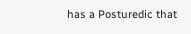has a Posturedic that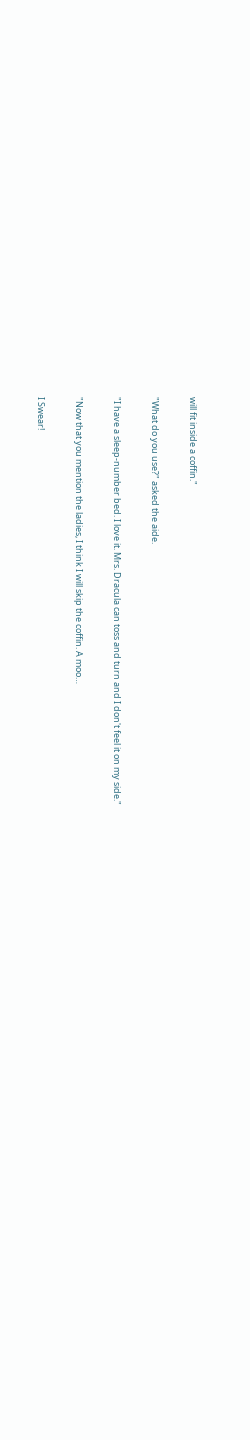will fit inside a coffin."

"What do you use?" asked the aide.

"I have a sleep-number bed. I love it. Mrs. Dracula can toss and turn and I don't feel it on my side."

"Now that you mention the ladies, I think I will skip the coffin. A moo…

I Swear!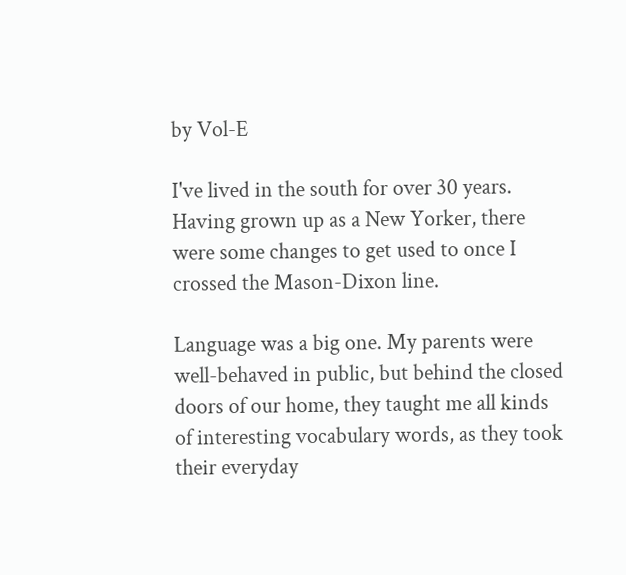by Vol-E

I've lived in the south for over 30 years. Having grown up as a New Yorker, there were some changes to get used to once I crossed the Mason-Dixon line.

Language was a big one. My parents were well-behaved in public, but behind the closed doors of our home, they taught me all kinds of interesting vocabulary words, as they took their everyday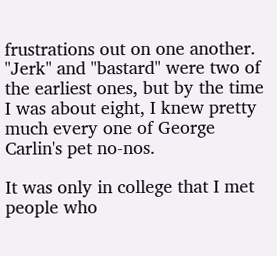frustrations out on one another. "Jerk" and "bastard" were two of the earliest ones, but by the time I was about eight, I knew pretty much every one of George Carlin's pet no-nos.

It was only in college that I met people who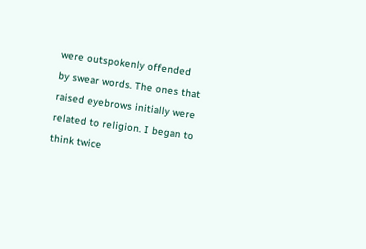were outspokenly offended by swear words. The ones that raised eyebrows initially were related to religion. I began to think twice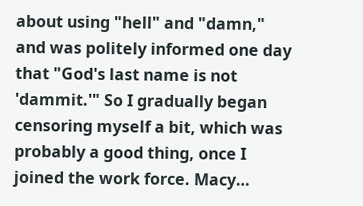about using "hell" and "damn," and was politely informed one day that "God's last name is not 'dammit.'" So I gradually began censoring myself a bit, which was probably a good thing, once I joined the work force. Macy…